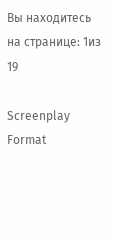Вы находитесь на странице: 1из 19

Screenplay Format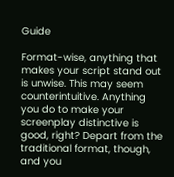Guide

Format-wise, anything that makes your script stand out is unwise. This may seem counterintuitive. Anything you do to make your screenplay distinctive is good, right? Depart from the traditional format, though, and you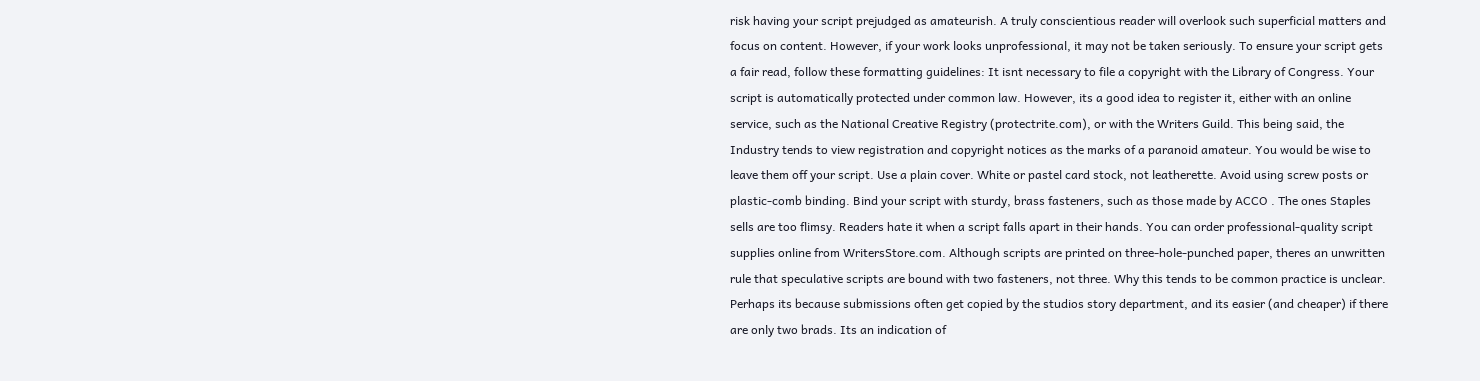risk having your script prejudged as amateurish. A truly conscientious reader will overlook such superficial matters and focus on content. However, if your work looks unprofessional, it may not be taken seriously. To ensure your script gets a fair read, follow these formatting guidelines: It isnt necessary to file a copyright with the Library of Congress. Your script is automatically protected under common law. However, its a good idea to register it, either with an online service, such as the National Creative Registry (protectrite.com), or with the Writers Guild. This being said, the Industry tends to view registration and copyright notices as the marks of a paranoid amateur. You would be wise to leave them off your script. Use a plain cover. White or pastel card stock, not leatherette. Avoid using screw posts or plastic-comb binding. Bind your script with sturdy, brass fasteners, such as those made by ACCO . The ones Staples sells are too flimsy. Readers hate it when a script falls apart in their hands. You can order professional-quality script supplies online from WritersStore.com. Although scripts are printed on three-hole-punched paper, theres an unwritten rule that speculative scripts are bound with two fasteners, not three. Why this tends to be common practice is unclear. Perhaps its because submissions often get copied by the studios story department, and its easier (and cheaper) if there are only two brads. Its an indication of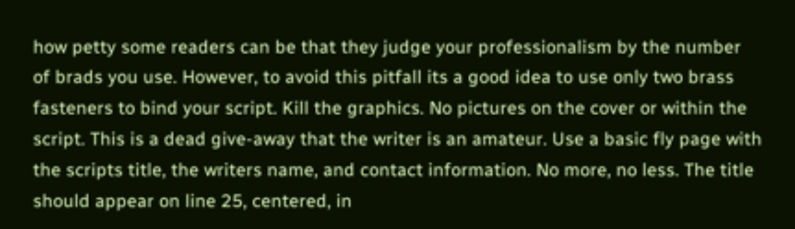how petty some readers can be that they judge your professionalism by the number of brads you use. However, to avoid this pitfall its a good idea to use only two brass fasteners to bind your script. Kill the graphics. No pictures on the cover or within the script. This is a dead give-away that the writer is an amateur. Use a basic fly page with the scripts title, the writers name, and contact information. No more, no less. The title should appear on line 25, centered, in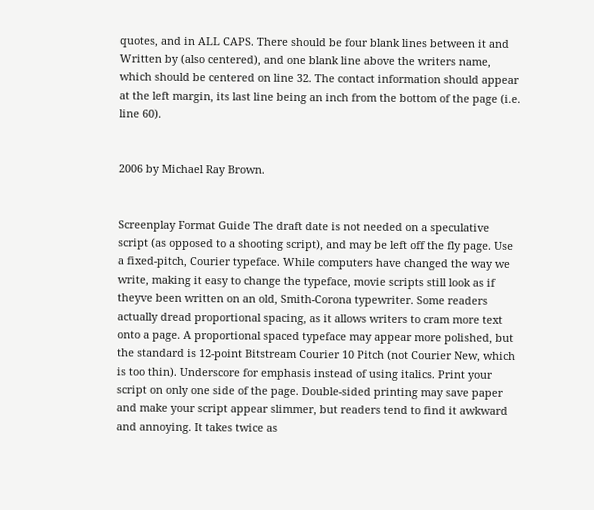quotes, and in ALL CAPS. There should be four blank lines between it and Written by (also centered), and one blank line above the writers name, which should be centered on line 32. The contact information should appear at the left margin, its last line being an inch from the bottom of the page (i.e. line 60).


2006 by Michael Ray Brown.


Screenplay Format Guide The draft date is not needed on a speculative script (as opposed to a shooting script), and may be left off the fly page. Use a fixed-pitch, Courier typeface. While computers have changed the way we write, making it easy to change the typeface, movie scripts still look as if theyve been written on an old, Smith-Corona typewriter. Some readers actually dread proportional spacing, as it allows writers to cram more text onto a page. A proportional spaced typeface may appear more polished, but the standard is 12-point Bitstream Courier 10 Pitch (not Courier New, which is too thin). Underscore for emphasis instead of using italics. Print your script on only one side of the page. Double-sided printing may save paper and make your script appear slimmer, but readers tend to find it awkward and annoying. It takes twice as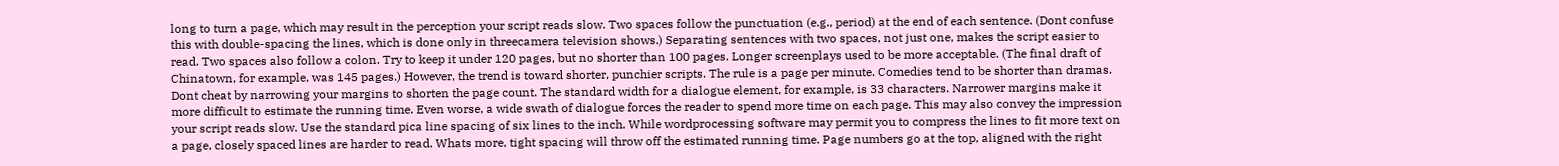long to turn a page, which may result in the perception your script reads slow. Two spaces follow the punctuation (e.g., period) at the end of each sentence. (Dont confuse this with double-spacing the lines, which is done only in threecamera television shows.) Separating sentences with two spaces, not just one, makes the script easier to read. Two spaces also follow a colon. Try to keep it under 120 pages, but no shorter than 100 pages. Longer screenplays used to be more acceptable. (The final draft of Chinatown, for example, was 145 pages.) However, the trend is toward shorter, punchier scripts. The rule is a page per minute. Comedies tend to be shorter than dramas. Dont cheat by narrowing your margins to shorten the page count. The standard width for a dialogue element, for example, is 33 characters. Narrower margins make it more difficult to estimate the running time. Even worse, a wide swath of dialogue forces the reader to spend more time on each page. This may also convey the impression your script reads slow. Use the standard pica line spacing of six lines to the inch. While wordprocessing software may permit you to compress the lines to fit more text on a page, closely spaced lines are harder to read. Whats more, tight spacing will throw off the estimated running time. Page numbers go at the top, aligned with the right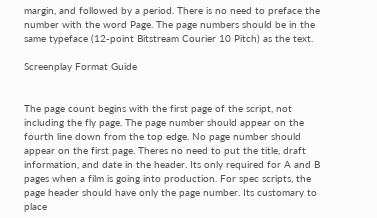margin, and followed by a period. There is no need to preface the number with the word Page. The page numbers should be in the same typeface (12-point Bitstream Courier 10 Pitch) as the text.

Screenplay Format Guide


The page count begins with the first page of the script, not including the fly page. The page number should appear on the fourth line down from the top edge. No page number should appear on the first page. Theres no need to put the title, draft information, and date in the header. Its only required for A and B pages when a film is going into production. For spec scripts, the page header should have only the page number. Its customary to place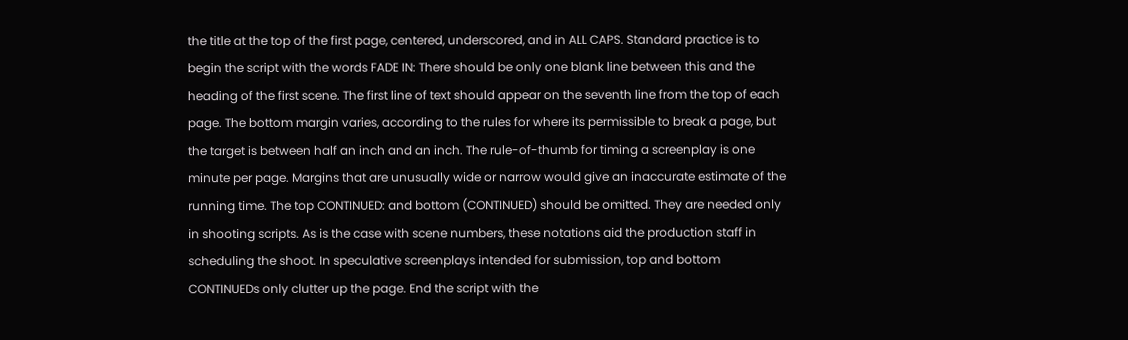the title at the top of the first page, centered, underscored, and in ALL CAPS. Standard practice is to begin the script with the words FADE IN: There should be only one blank line between this and the heading of the first scene. The first line of text should appear on the seventh line from the top of each page. The bottom margin varies, according to the rules for where its permissible to break a page, but the target is between half an inch and an inch. The rule-of-thumb for timing a screenplay is one minute per page. Margins that are unusually wide or narrow would give an inaccurate estimate of the running time. The top CONTINUED: and bottom (CONTINUED) should be omitted. They are needed only in shooting scripts. As is the case with scene numbers, these notations aid the production staff in scheduling the shoot. In speculative screenplays intended for submission, top and bottom CONTINUEDs only clutter up the page. End the script with the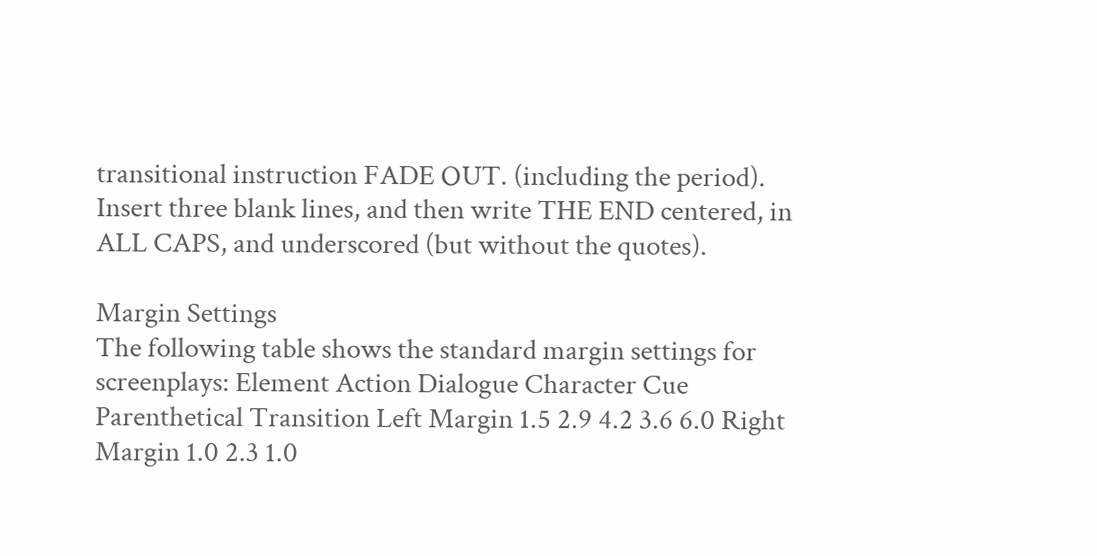transitional instruction FADE OUT. (including the period). Insert three blank lines, and then write THE END centered, in ALL CAPS, and underscored (but without the quotes).

Margin Settings
The following table shows the standard margin settings for screenplays: Element Action Dialogue Character Cue Parenthetical Transition Left Margin 1.5 2.9 4.2 3.6 6.0 Right Margin 1.0 2.3 1.0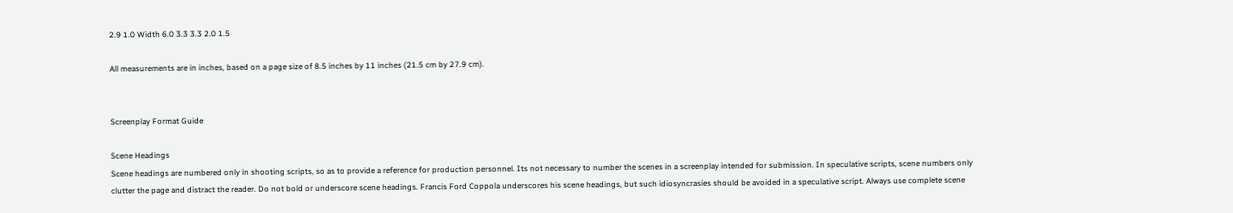2.9 1.0 Width 6.0 3.3 3.3 2.0 1.5

All measurements are in inches, based on a page size of 8.5 inches by 11 inches (21.5 cm by 27.9 cm).


Screenplay Format Guide

Scene Headings
Scene headings are numbered only in shooting scripts, so as to provide a reference for production personnel. Its not necessary to number the scenes in a screenplay intended for submission. In speculative scripts, scene numbers only clutter the page and distract the reader. Do not bold or underscore scene headings. Francis Ford Coppola underscores his scene headings, but such idiosyncrasies should be avoided in a speculative script. Always use complete scene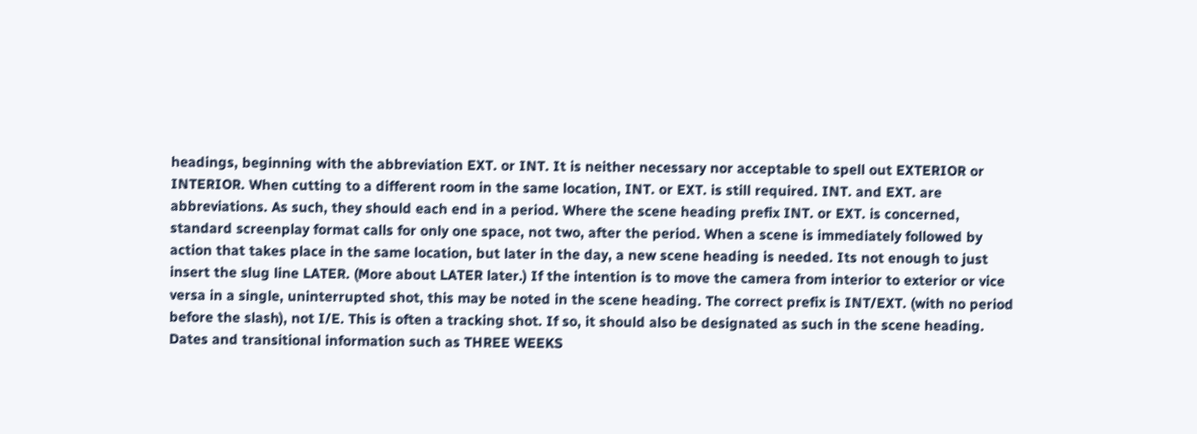headings, beginning with the abbreviation EXT. or INT. It is neither necessary nor acceptable to spell out EXTERIOR or INTERIOR. When cutting to a different room in the same location, INT. or EXT. is still required. INT. and EXT. are abbreviations. As such, they should each end in a period. Where the scene heading prefix INT. or EXT. is concerned, standard screenplay format calls for only one space, not two, after the period. When a scene is immediately followed by action that takes place in the same location, but later in the day, a new scene heading is needed. Its not enough to just insert the slug line LATER. (More about LATER later.) If the intention is to move the camera from interior to exterior or vice versa in a single, uninterrupted shot, this may be noted in the scene heading. The correct prefix is INT/EXT. (with no period before the slash), not I/E. This is often a tracking shot. If so, it should also be designated as such in the scene heading. Dates and transitional information such as THREE WEEKS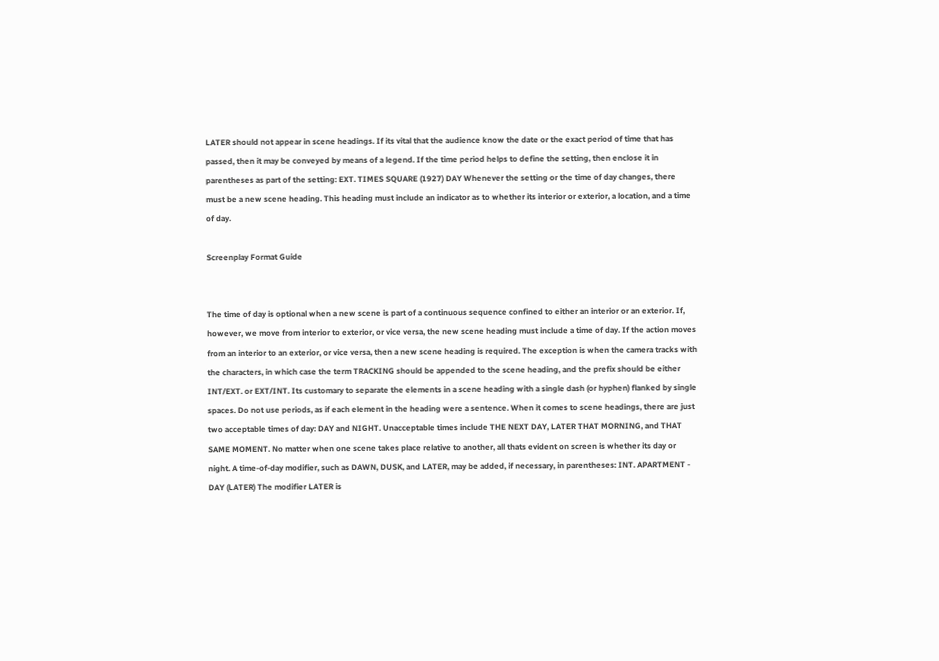LATER should not appear in scene headings. If its vital that the audience know the date or the exact period of time that has passed, then it may be conveyed by means of a legend. If the time period helps to define the setting, then enclose it in parentheses as part of the setting: EXT. TIMES SQUARE (1927) DAY Whenever the setting or the time of day changes, there must be a new scene heading. This heading must include an indicator as to whether its interior or exterior, a location, and a time of day.

Screenplay Format Guide


The time of day is optional when a new scene is part of a continuous sequence confined to either an interior or an exterior. If, however, we move from interior to exterior, or vice versa, the new scene heading must include a time of day. If the action moves from an interior to an exterior, or vice versa, then a new scene heading is required. The exception is when the camera tracks with the characters, in which case the term TRACKING should be appended to the scene heading, and the prefix should be either INT/EXT. or EXT/INT. Its customary to separate the elements in a scene heading with a single dash (or hyphen) flanked by single spaces. Do not use periods, as if each element in the heading were a sentence. When it comes to scene headings, there are just two acceptable times of day: DAY and NIGHT. Unacceptable times include THE NEXT DAY, LATER THAT MORNING, and THAT SAME MOMENT. No matter when one scene takes place relative to another, all thats evident on screen is whether its day or night. A time-of-day modifier, such as DAWN, DUSK, and LATER, may be added, if necessary, in parentheses: INT. APARTMENT - DAY (LATER) The modifier LATER is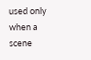used only when a scene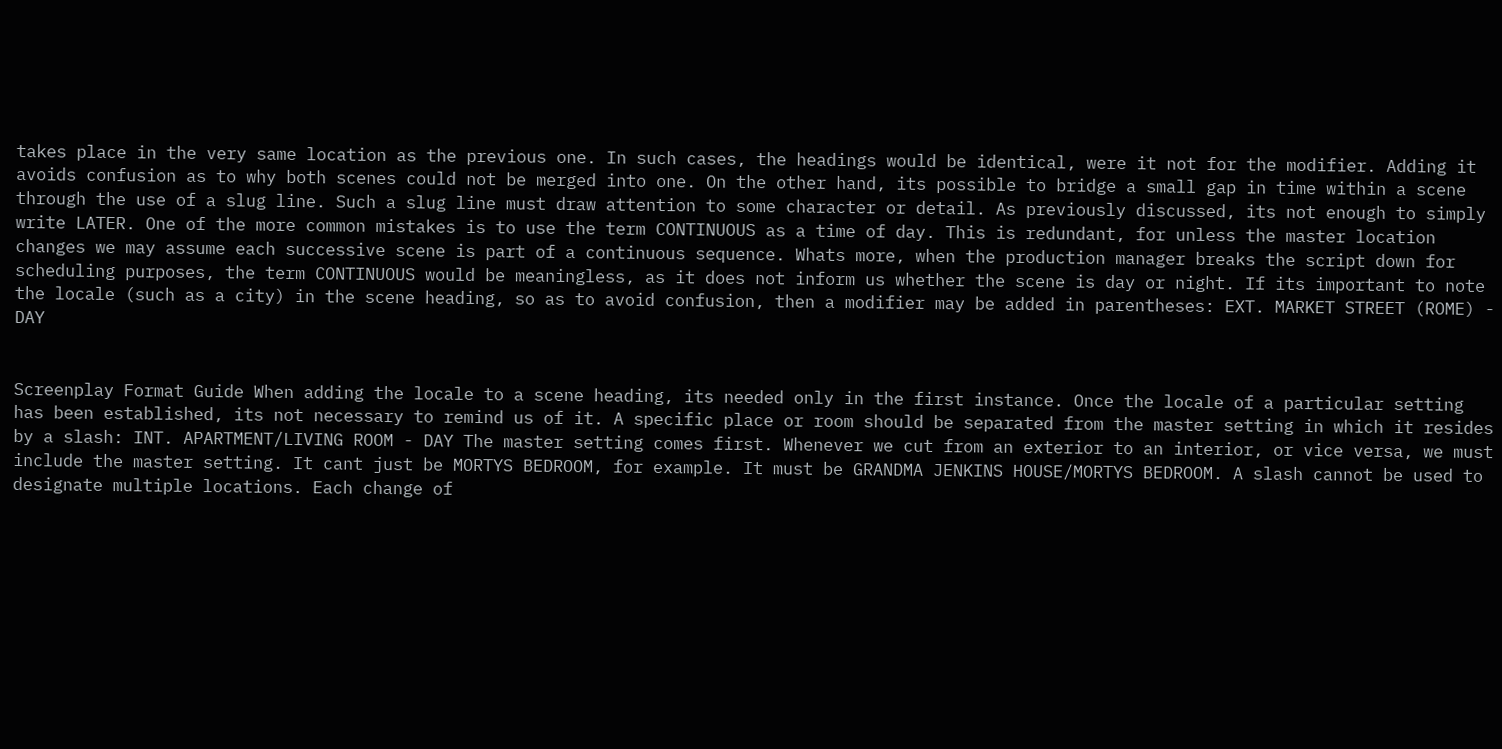takes place in the very same location as the previous one. In such cases, the headings would be identical, were it not for the modifier. Adding it avoids confusion as to why both scenes could not be merged into one. On the other hand, its possible to bridge a small gap in time within a scene through the use of a slug line. Such a slug line must draw attention to some character or detail. As previously discussed, its not enough to simply write LATER. One of the more common mistakes is to use the term CONTINUOUS as a time of day. This is redundant, for unless the master location changes we may assume each successive scene is part of a continuous sequence. Whats more, when the production manager breaks the script down for scheduling purposes, the term CONTINUOUS would be meaningless, as it does not inform us whether the scene is day or night. If its important to note the locale (such as a city) in the scene heading, so as to avoid confusion, then a modifier may be added in parentheses: EXT. MARKET STREET (ROME) - DAY


Screenplay Format Guide When adding the locale to a scene heading, its needed only in the first instance. Once the locale of a particular setting has been established, its not necessary to remind us of it. A specific place or room should be separated from the master setting in which it resides by a slash: INT. APARTMENT/LIVING ROOM - DAY The master setting comes first. Whenever we cut from an exterior to an interior, or vice versa, we must include the master setting. It cant just be MORTYS BEDROOM, for example. It must be GRANDMA JENKINS HOUSE/MORTYS BEDROOM. A slash cannot be used to designate multiple locations. Each change of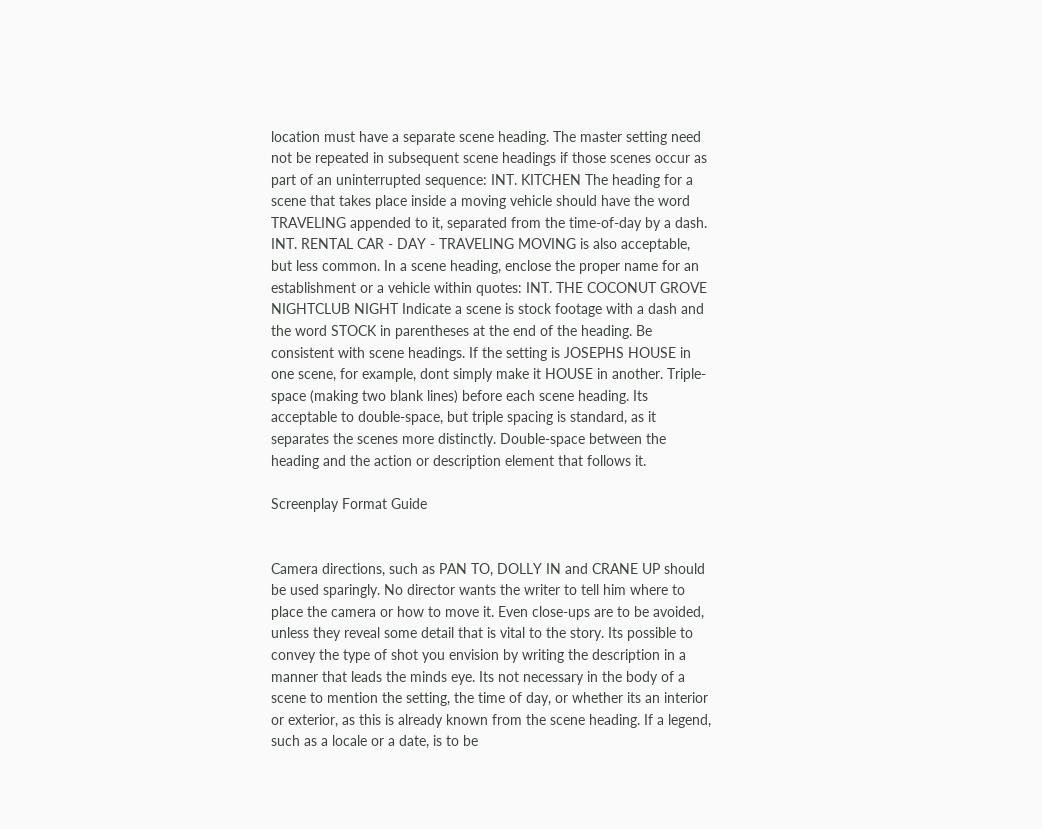location must have a separate scene heading. The master setting need not be repeated in subsequent scene headings if those scenes occur as part of an uninterrupted sequence: INT. KITCHEN The heading for a scene that takes place inside a moving vehicle should have the word TRAVELING appended to it, separated from the time-of-day by a dash. INT. RENTAL CAR - DAY - TRAVELING MOVING is also acceptable, but less common. In a scene heading, enclose the proper name for an establishment or a vehicle within quotes: INT. THE COCONUT GROVE NIGHTCLUB NIGHT Indicate a scene is stock footage with a dash and the word STOCK in parentheses at the end of the heading. Be consistent with scene headings. If the setting is JOSEPHS HOUSE in one scene, for example, dont simply make it HOUSE in another. Triple-space (making two blank lines) before each scene heading. Its acceptable to double-space, but triple spacing is standard, as it separates the scenes more distinctly. Double-space between the heading and the action or description element that follows it.

Screenplay Format Guide


Camera directions, such as PAN TO, DOLLY IN and CRANE UP should be used sparingly. No director wants the writer to tell him where to place the camera or how to move it. Even close-ups are to be avoided, unless they reveal some detail that is vital to the story. Its possible to convey the type of shot you envision by writing the description in a manner that leads the minds eye. Its not necessary in the body of a scene to mention the setting, the time of day, or whether its an interior or exterior, as this is already known from the scene heading. If a legend, such as a locale or a date, is to be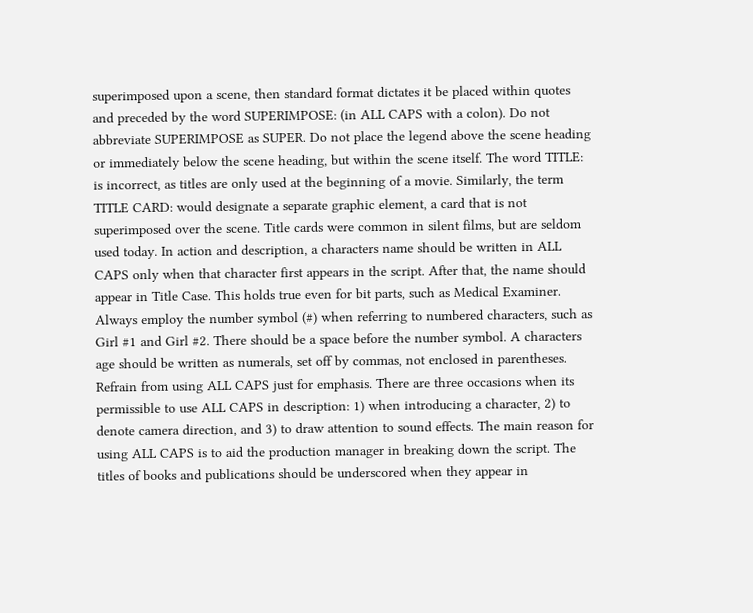superimposed upon a scene, then standard format dictates it be placed within quotes and preceded by the word SUPERIMPOSE: (in ALL CAPS with a colon). Do not abbreviate SUPERIMPOSE as SUPER. Do not place the legend above the scene heading or immediately below the scene heading, but within the scene itself. The word TITLE: is incorrect, as titles are only used at the beginning of a movie. Similarly, the term TITLE CARD: would designate a separate graphic element, a card that is not superimposed over the scene. Title cards were common in silent films, but are seldom used today. In action and description, a characters name should be written in ALL CAPS only when that character first appears in the script. After that, the name should appear in Title Case. This holds true even for bit parts, such as Medical Examiner. Always employ the number symbol (#) when referring to numbered characters, such as Girl #1 and Girl #2. There should be a space before the number symbol. A characters age should be written as numerals, set off by commas, not enclosed in parentheses. Refrain from using ALL CAPS just for emphasis. There are three occasions when its permissible to use ALL CAPS in description: 1) when introducing a character, 2) to denote camera direction, and 3) to draw attention to sound effects. The main reason for using ALL CAPS is to aid the production manager in breaking down the script. The titles of books and publications should be underscored when they appear in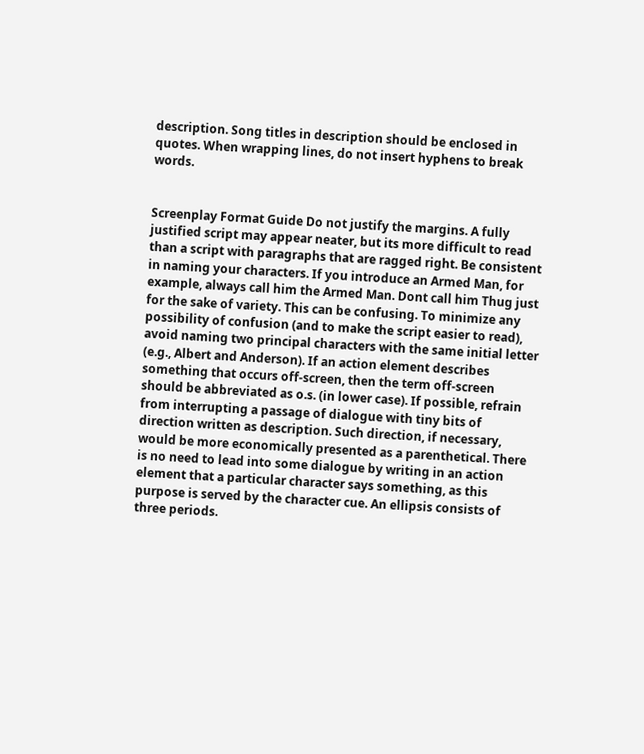description. Song titles in description should be enclosed in quotes. When wrapping lines, do not insert hyphens to break words.


Screenplay Format Guide Do not justify the margins. A fully justified script may appear neater, but its more difficult to read than a script with paragraphs that are ragged right. Be consistent in naming your characters. If you introduce an Armed Man, for example, always call him the Armed Man. Dont call him Thug just for the sake of variety. This can be confusing. To minimize any possibility of confusion (and to make the script easier to read), avoid naming two principal characters with the same initial letter (e.g., Albert and Anderson). If an action element describes something that occurs off-screen, then the term off-screen should be abbreviated as o.s. (in lower case). If possible, refrain from interrupting a passage of dialogue with tiny bits of direction written as description. Such direction, if necessary, would be more economically presented as a parenthetical. There is no need to lead into some dialogue by writing in an action element that a particular character says something, as this purpose is served by the character cue. An ellipsis consists of three periods.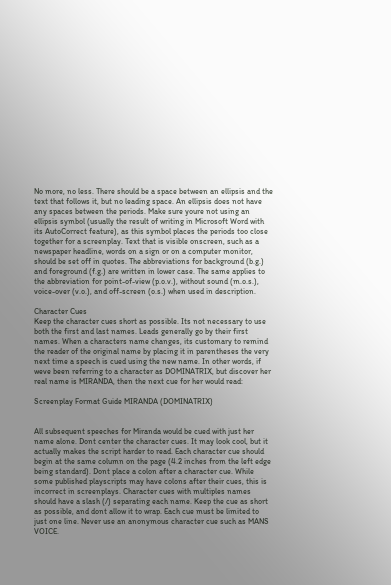No more, no less. There should be a space between an ellipsis and the text that follows it, but no leading space. An ellipsis does not have any spaces between the periods. Make sure youre not using an ellipsis symbol (usually the result of writing in Microsoft Word with its AutoCorrect feature), as this symbol places the periods too close together for a screenplay. Text that is visible onscreen, such as a newspaper headline, words on a sign or on a computer monitor, should be set off in quotes. The abbreviations for background (b.g.) and foreground (f.g.) are written in lower case. The same applies to the abbreviation for point-of-view (p.o.v.), without sound (m.o.s.), voice-over (v.o.), and off-screen (o.s.) when used in description.

Character Cues
Keep the character cues short as possible. Its not necessary to use both the first and last names. Leads generally go by their first names. When a characters name changes, its customary to remind the reader of the original name by placing it in parentheses the very next time a speech is cued using the new name. In other words, if weve been referring to a character as DOMINATRIX, but discover her real name is MIRANDA, then the next cue for her would read:

Screenplay Format Guide MIRANDA (DOMINATRIX)


All subsequent speeches for Miranda would be cued with just her name alone. Dont center the character cues. It may look cool, but it actually makes the script harder to read. Each character cue should begin at the same column on the page (4.2 inches from the left edge being standard). Dont place a colon after a character cue. While some published playscripts may have colons after their cues, this is incorrect in screenplays. Character cues with multiples names should have a slash (/) separating each name. Keep the cue as short as possible, and dont allow it to wrap. Each cue must be limited to just one line. Never use an anonymous character cue such as MANS VOICE.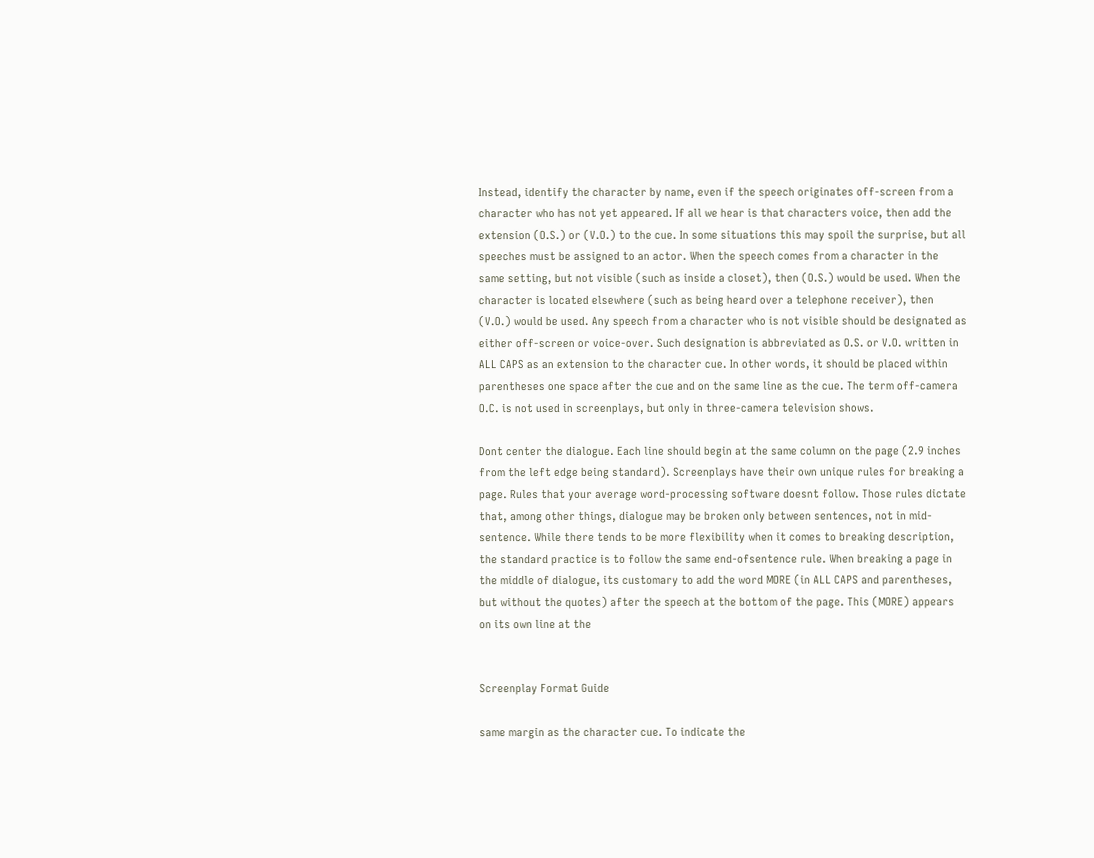Instead, identify the character by name, even if the speech originates off-screen from a character who has not yet appeared. If all we hear is that characters voice, then add the extension (O.S.) or (V.O.) to the cue. In some situations this may spoil the surprise, but all speeches must be assigned to an actor. When the speech comes from a character in the same setting, but not visible (such as inside a closet), then (O.S.) would be used. When the character is located elsewhere (such as being heard over a telephone receiver), then (V.O.) would be used. Any speech from a character who is not visible should be designated as either off-screen or voice-over. Such designation is abbreviated as O.S. or V.O. written in ALL CAPS as an extension to the character cue. In other words, it should be placed within parentheses one space after the cue and on the same line as the cue. The term off-camera O.C. is not used in screenplays, but only in three-camera television shows.

Dont center the dialogue. Each line should begin at the same column on the page (2.9 inches from the left edge being standard). Screenplays have their own unique rules for breaking a page. Rules that your average word-processing software doesnt follow. Those rules dictate that, among other things, dialogue may be broken only between sentences, not in mid-sentence. While there tends to be more flexibility when it comes to breaking description, the standard practice is to follow the same end-ofsentence rule. When breaking a page in the middle of dialogue, its customary to add the word MORE (in ALL CAPS and parentheses, but without the quotes) after the speech at the bottom of the page. This (MORE) appears on its own line at the


Screenplay Format Guide

same margin as the character cue. To indicate the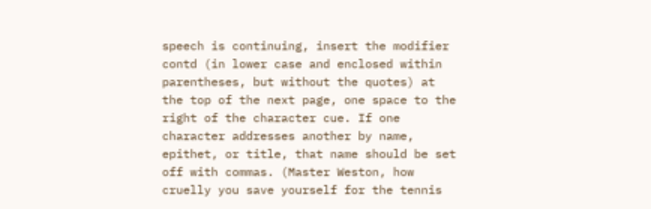speech is continuing, insert the modifier contd (in lower case and enclosed within parentheses, but without the quotes) at the top of the next page, one space to the right of the character cue. If one character addresses another by name, epithet, or title, that name should be set off with commas. (Master Weston, how cruelly you save yourself for the tennis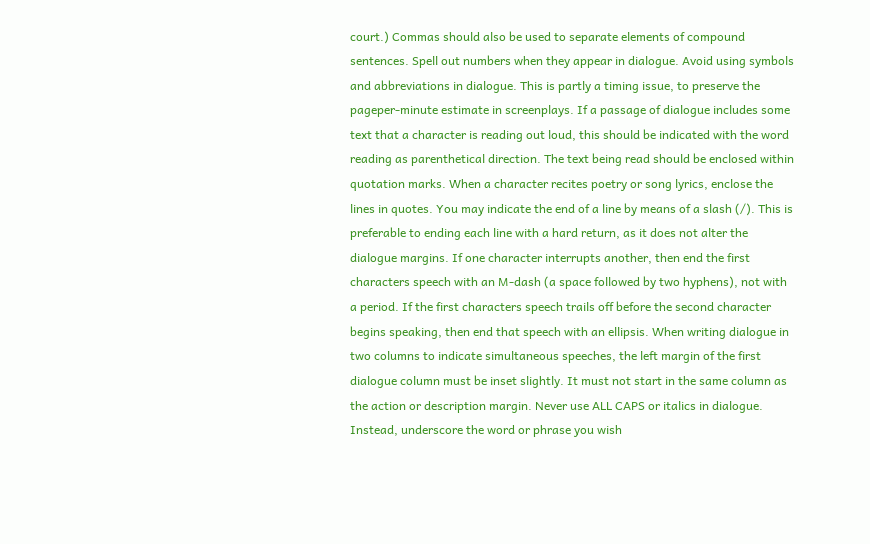court.) Commas should also be used to separate elements of compound sentences. Spell out numbers when they appear in dialogue. Avoid using symbols and abbreviations in dialogue. This is partly a timing issue, to preserve the pageper-minute estimate in screenplays. If a passage of dialogue includes some text that a character is reading out loud, this should be indicated with the word reading as parenthetical direction. The text being read should be enclosed within quotation marks. When a character recites poetry or song lyrics, enclose the lines in quotes. You may indicate the end of a line by means of a slash (/). This is preferable to ending each line with a hard return, as it does not alter the dialogue margins. If one character interrupts another, then end the first characters speech with an M-dash (a space followed by two hyphens), not with a period. If the first characters speech trails off before the second character begins speaking, then end that speech with an ellipsis. When writing dialogue in two columns to indicate simultaneous speeches, the left margin of the first dialogue column must be inset slightly. It must not start in the same column as the action or description margin. Never use ALL CAPS or italics in dialogue. Instead, underscore the word or phrase you wish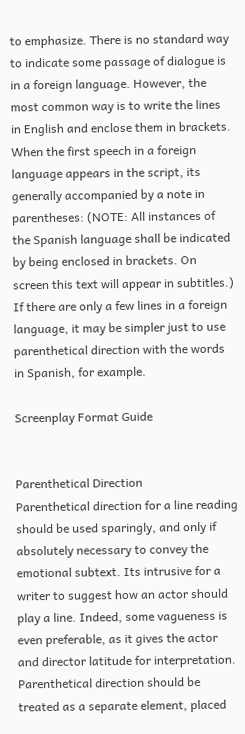to emphasize. There is no standard way to indicate some passage of dialogue is in a foreign language. However, the most common way is to write the lines in English and enclose them in brackets. When the first speech in a foreign language appears in the script, its generally accompanied by a note in parentheses: (NOTE: All instances of the Spanish language shall be indicated by being enclosed in brackets. On screen this text will appear in subtitles.) If there are only a few lines in a foreign language, it may be simpler just to use parenthetical direction with the words in Spanish, for example.

Screenplay Format Guide


Parenthetical Direction
Parenthetical direction for a line reading should be used sparingly, and only if absolutely necessary to convey the emotional subtext. Its intrusive for a writer to suggest how an actor should play a line. Indeed, some vagueness is even preferable, as it gives the actor and director latitude for interpretation. Parenthetical direction should be treated as a separate element, placed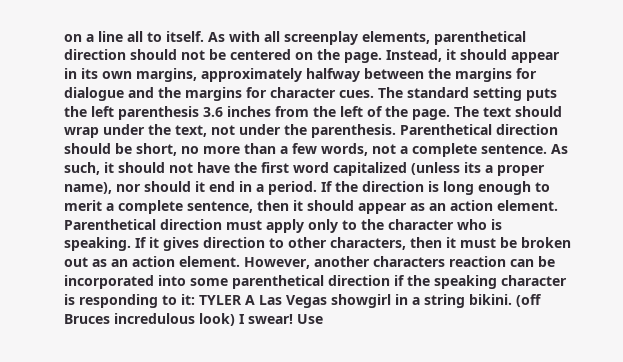on a line all to itself. As with all screenplay elements, parenthetical direction should not be centered on the page. Instead, it should appear in its own margins, approximately halfway between the margins for dialogue and the margins for character cues. The standard setting puts the left parenthesis 3.6 inches from the left of the page. The text should wrap under the text, not under the parenthesis. Parenthetical direction should be short, no more than a few words, not a complete sentence. As such, it should not have the first word capitalized (unless its a proper name), nor should it end in a period. If the direction is long enough to merit a complete sentence, then it should appear as an action element. Parenthetical direction must apply only to the character who is speaking. If it gives direction to other characters, then it must be broken out as an action element. However, another characters reaction can be incorporated into some parenthetical direction if the speaking character is responding to it: TYLER A Las Vegas showgirl in a string bikini. (off Bruces incredulous look) I swear! Use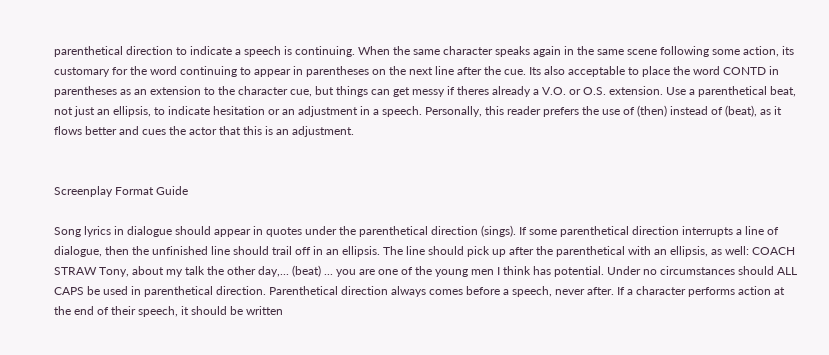parenthetical direction to indicate a speech is continuing. When the same character speaks again in the same scene following some action, its customary for the word continuing to appear in parentheses on the next line after the cue. Its also acceptable to place the word CONTD in parentheses as an extension to the character cue, but things can get messy if theres already a V.O. or O.S. extension. Use a parenthetical beat, not just an ellipsis, to indicate hesitation or an adjustment in a speech. Personally, this reader prefers the use of (then) instead of (beat), as it flows better and cues the actor that this is an adjustment.


Screenplay Format Guide

Song lyrics in dialogue should appear in quotes under the parenthetical direction (sings). If some parenthetical direction interrupts a line of dialogue, then the unfinished line should trail off in an ellipsis. The line should pick up after the parenthetical with an ellipsis, as well: COACH STRAW Tony, about my talk the other day,... (beat) ... you are one of the young men I think has potential. Under no circumstances should ALL CAPS be used in parenthetical direction. Parenthetical direction always comes before a speech, never after. If a character performs action at the end of their speech, it should be written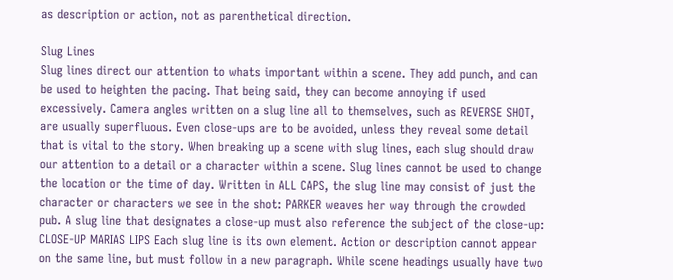as description or action, not as parenthetical direction.

Slug Lines
Slug lines direct our attention to whats important within a scene. They add punch, and can be used to heighten the pacing. That being said, they can become annoying if used excessively. Camera angles written on a slug line all to themselves, such as REVERSE SHOT, are usually superfluous. Even close-ups are to be avoided, unless they reveal some detail that is vital to the story. When breaking up a scene with slug lines, each slug should draw our attention to a detail or a character within a scene. Slug lines cannot be used to change the location or the time of day. Written in ALL CAPS, the slug line may consist of just the character or characters we see in the shot: PARKER weaves her way through the crowded pub. A slug line that designates a close-up must also reference the subject of the close-up: CLOSE-UP MARIAS LIPS Each slug line is its own element. Action or description cannot appear on the same line, but must follow in a new paragraph. While scene headings usually have two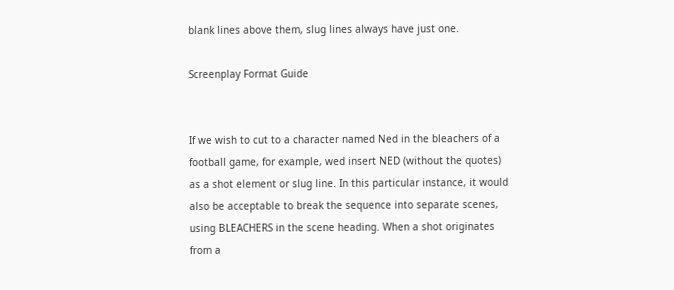blank lines above them, slug lines always have just one.

Screenplay Format Guide


If we wish to cut to a character named Ned in the bleachers of a football game, for example, wed insert NED (without the quotes) as a shot element or slug line. In this particular instance, it would also be acceptable to break the sequence into separate scenes, using BLEACHERS in the scene heading. When a shot originates from a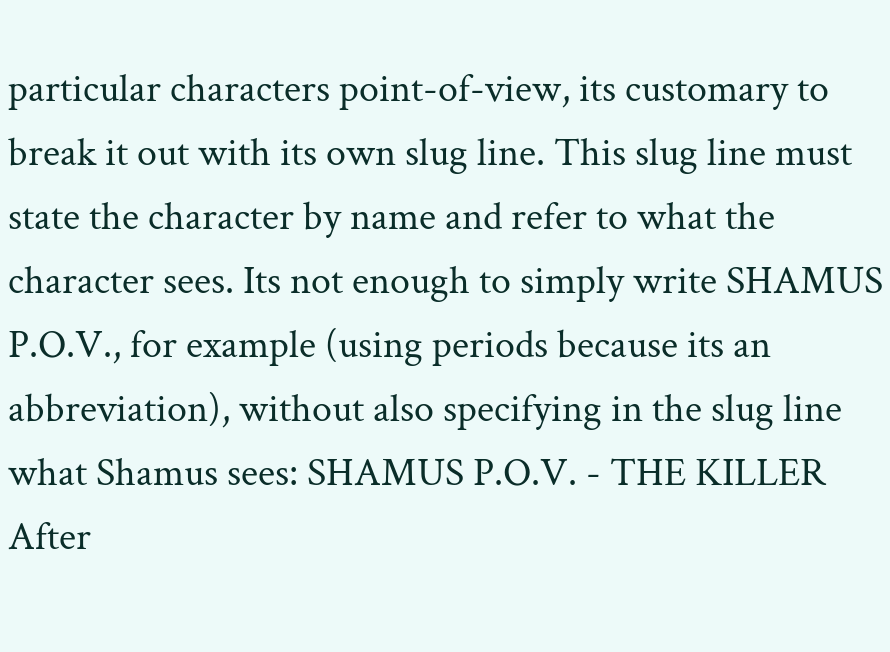particular characters point-of-view, its customary to break it out with its own slug line. This slug line must state the character by name and refer to what the character sees. Its not enough to simply write SHAMUS P.O.V., for example (using periods because its an abbreviation), without also specifying in the slug line what Shamus sees: SHAMUS P.O.V. - THE KILLER After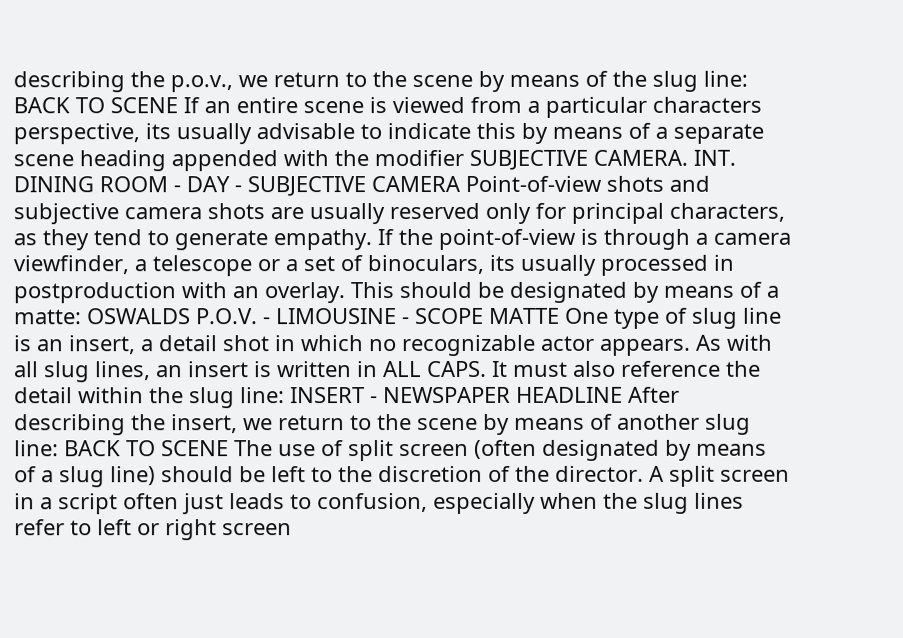describing the p.o.v., we return to the scene by means of the slug line: BACK TO SCENE If an entire scene is viewed from a particular characters perspective, its usually advisable to indicate this by means of a separate scene heading appended with the modifier SUBJECTIVE CAMERA. INT. DINING ROOM - DAY - SUBJECTIVE CAMERA Point-of-view shots and subjective camera shots are usually reserved only for principal characters, as they tend to generate empathy. If the point-of-view is through a camera viewfinder, a telescope or a set of binoculars, its usually processed in postproduction with an overlay. This should be designated by means of a matte: OSWALDS P.O.V. - LIMOUSINE - SCOPE MATTE One type of slug line is an insert, a detail shot in which no recognizable actor appears. As with all slug lines, an insert is written in ALL CAPS. It must also reference the detail within the slug line: INSERT - NEWSPAPER HEADLINE After describing the insert, we return to the scene by means of another slug line: BACK TO SCENE The use of split screen (often designated by means of a slug line) should be left to the discretion of the director. A split screen in a script often just leads to confusion, especially when the slug lines refer to left or right screen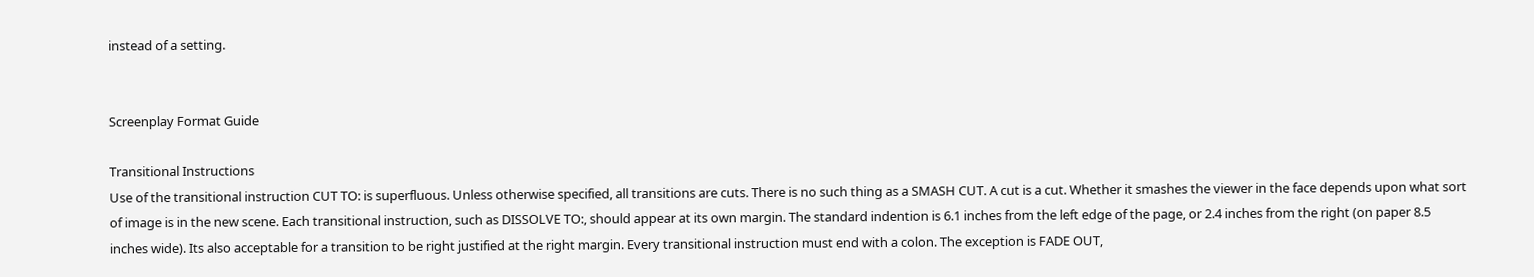instead of a setting.


Screenplay Format Guide

Transitional Instructions
Use of the transitional instruction CUT TO: is superfluous. Unless otherwise specified, all transitions are cuts. There is no such thing as a SMASH CUT. A cut is a cut. Whether it smashes the viewer in the face depends upon what sort of image is in the new scene. Each transitional instruction, such as DISSOLVE TO:, should appear at its own margin. The standard indention is 6.1 inches from the left edge of the page, or 2.4 inches from the right (on paper 8.5 inches wide). Its also acceptable for a transition to be right justified at the right margin. Every transitional instruction must end with a colon. The exception is FADE OUT,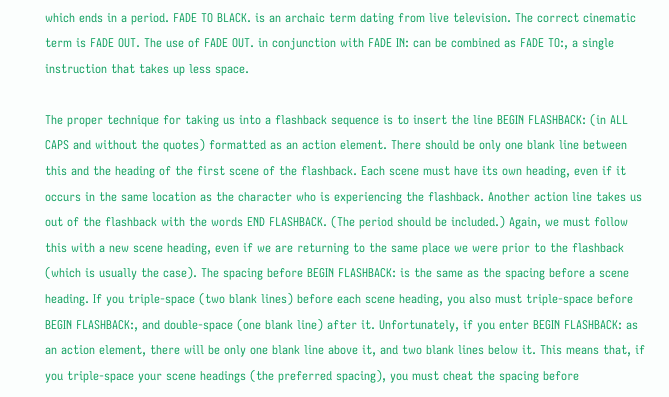which ends in a period. FADE TO BLACK. is an archaic term dating from live television. The correct cinematic term is FADE OUT. The use of FADE OUT. in conjunction with FADE IN: can be combined as FADE TO:, a single instruction that takes up less space.

The proper technique for taking us into a flashback sequence is to insert the line BEGIN FLASHBACK: (in ALL CAPS and without the quotes) formatted as an action element. There should be only one blank line between this and the heading of the first scene of the flashback. Each scene must have its own heading, even if it occurs in the same location as the character who is experiencing the flashback. Another action line takes us out of the flashback with the words END FLASHBACK. (The period should be included.) Again, we must follow this with a new scene heading, even if we are returning to the same place we were prior to the flashback (which is usually the case). The spacing before BEGIN FLASHBACK: is the same as the spacing before a scene heading. If you triple-space (two blank lines) before each scene heading, you also must triple-space before BEGIN FLASHBACK:, and double-space (one blank line) after it. Unfortunately, if you enter BEGIN FLASHBACK: as an action element, there will be only one blank line above it, and two blank lines below it. This means that, if you triple-space your scene headings (the preferred spacing), you must cheat the spacing before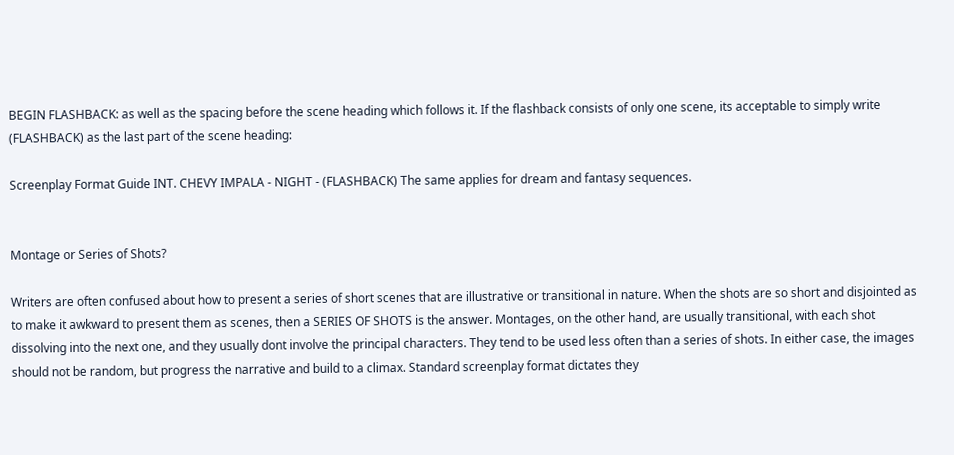BEGIN FLASHBACK: as well as the spacing before the scene heading which follows it. If the flashback consists of only one scene, its acceptable to simply write (FLASHBACK) as the last part of the scene heading:

Screenplay Format Guide INT. CHEVY IMPALA - NIGHT - (FLASHBACK) The same applies for dream and fantasy sequences.


Montage or Series of Shots?

Writers are often confused about how to present a series of short scenes that are illustrative or transitional in nature. When the shots are so short and disjointed as to make it awkward to present them as scenes, then a SERIES OF SHOTS is the answer. Montages, on the other hand, are usually transitional, with each shot dissolving into the next one, and they usually dont involve the principal characters. They tend to be used less often than a series of shots. In either case, the images should not be random, but progress the narrative and build to a climax. Standard screenplay format dictates they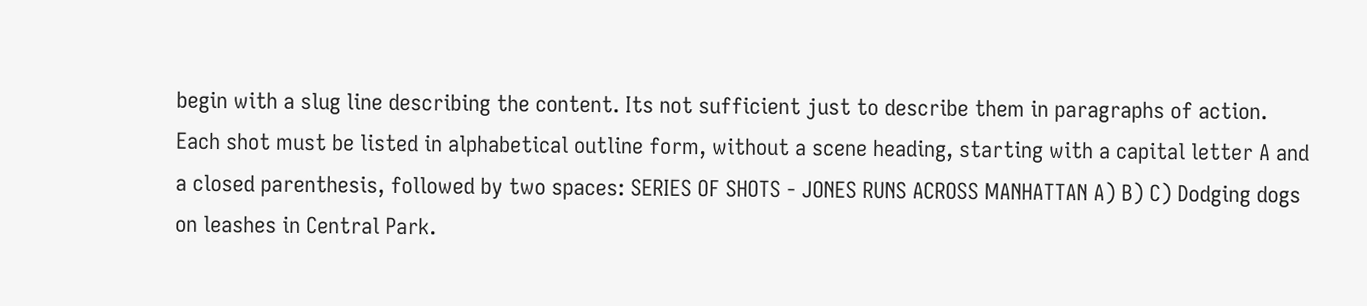begin with a slug line describing the content. Its not sufficient just to describe them in paragraphs of action. Each shot must be listed in alphabetical outline form, without a scene heading, starting with a capital letter A and a closed parenthesis, followed by two spaces: SERIES OF SHOTS - JONES RUNS ACROSS MANHATTAN A) B) C) Dodging dogs on leashes in Central Park.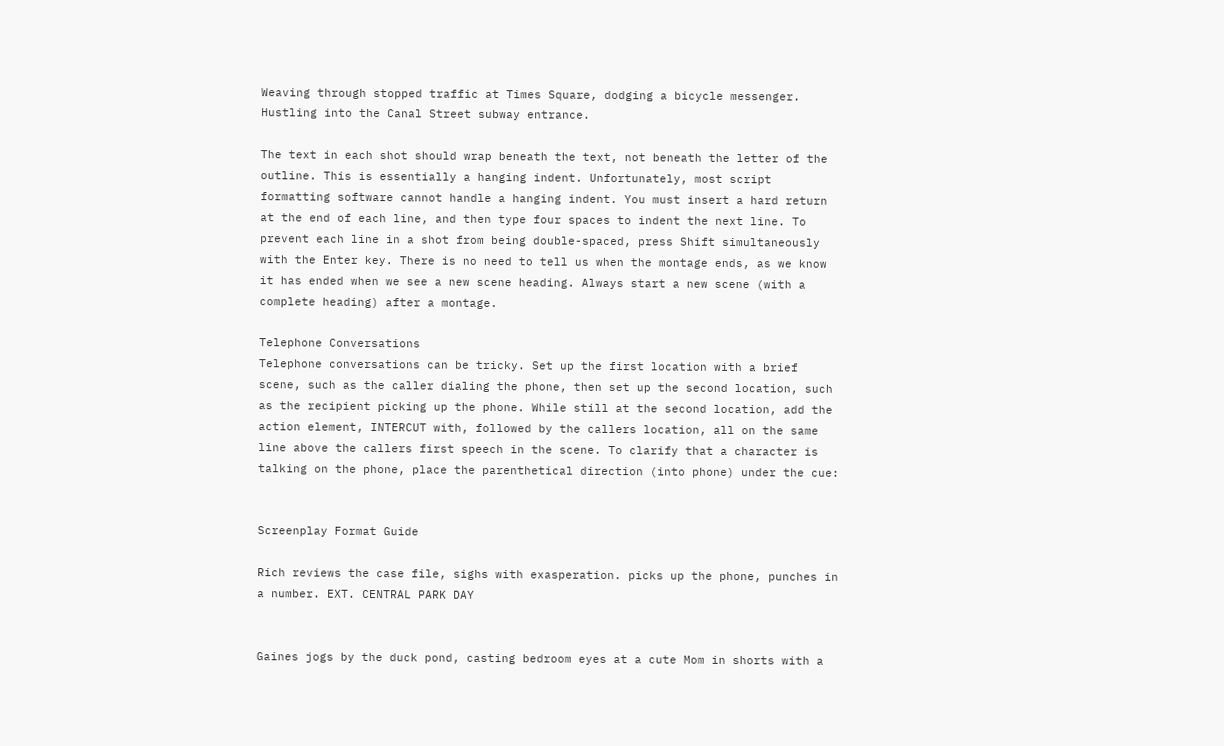Weaving through stopped traffic at Times Square, dodging a bicycle messenger. Hustling into the Canal Street subway entrance.

The text in each shot should wrap beneath the text, not beneath the letter of the outline. This is essentially a hanging indent. Unfortunately, most script formatting software cannot handle a hanging indent. You must insert a hard return at the end of each line, and then type four spaces to indent the next line. To prevent each line in a shot from being double-spaced, press Shift simultaneously with the Enter key. There is no need to tell us when the montage ends, as we know it has ended when we see a new scene heading. Always start a new scene (with a complete heading) after a montage.

Telephone Conversations
Telephone conversations can be tricky. Set up the first location with a brief scene, such as the caller dialing the phone, then set up the second location, such as the recipient picking up the phone. While still at the second location, add the action element, INTERCUT with, followed by the callers location, all on the same line above the callers first speech in the scene. To clarify that a character is talking on the phone, place the parenthetical direction (into phone) under the cue:


Screenplay Format Guide

Rich reviews the case file, sighs with exasperation. picks up the phone, punches in a number. EXT. CENTRAL PARK DAY


Gaines jogs by the duck pond, casting bedroom eyes at a cute Mom in shorts with a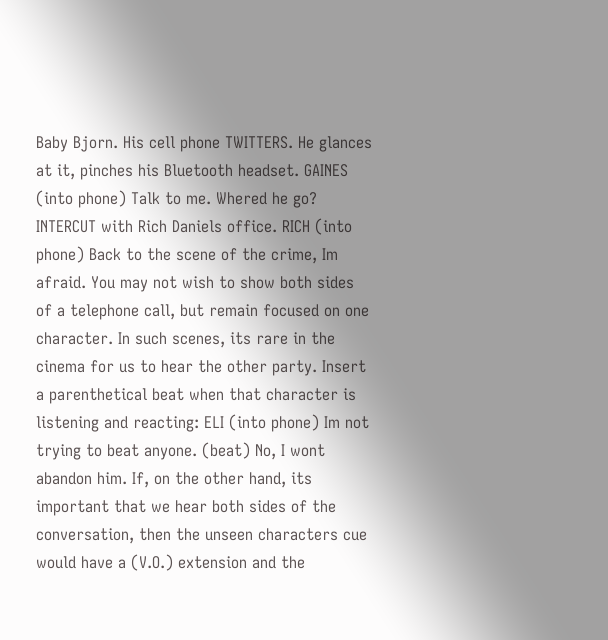Baby Bjorn. His cell phone TWITTERS. He glances at it, pinches his Bluetooth headset. GAINES (into phone) Talk to me. Whered he go? INTERCUT with Rich Daniels office. RICH (into phone) Back to the scene of the crime, Im afraid. You may not wish to show both sides of a telephone call, but remain focused on one character. In such scenes, its rare in the cinema for us to hear the other party. Insert a parenthetical beat when that character is listening and reacting: ELI (into phone) Im not trying to beat anyone. (beat) No, I wont abandon him. If, on the other hand, its important that we hear both sides of the conversation, then the unseen characters cue would have a (V.O.) extension and the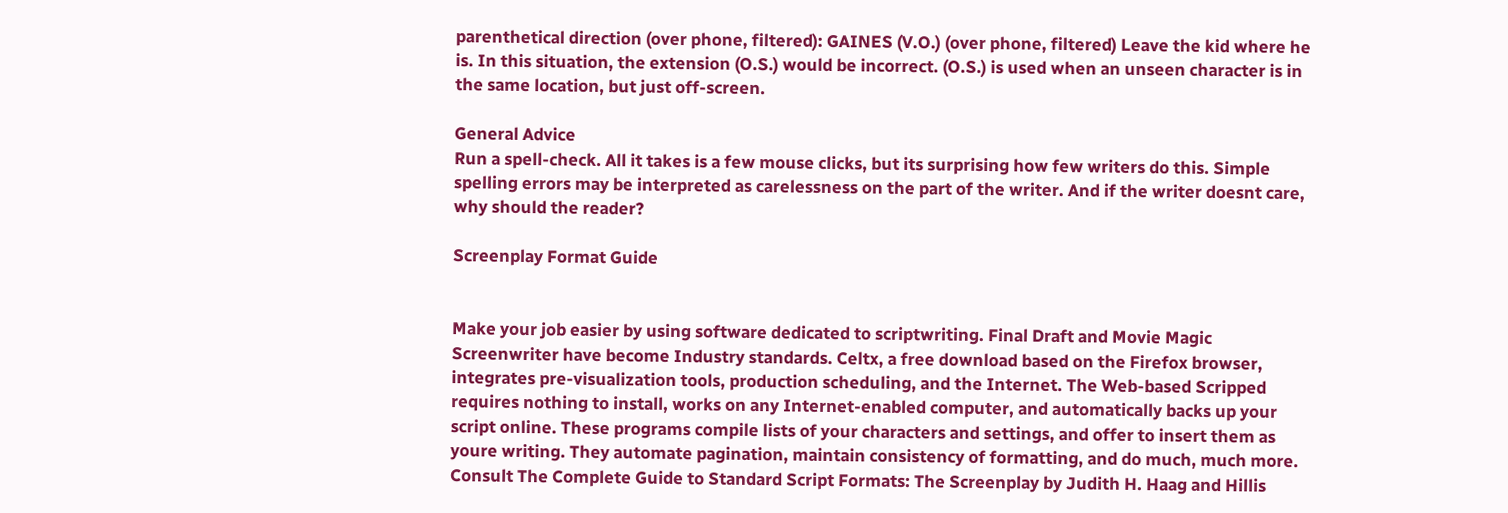parenthetical direction (over phone, filtered): GAINES (V.O.) (over phone, filtered) Leave the kid where he is. In this situation, the extension (O.S.) would be incorrect. (O.S.) is used when an unseen character is in the same location, but just off-screen.

General Advice
Run a spell-check. All it takes is a few mouse clicks, but its surprising how few writers do this. Simple spelling errors may be interpreted as carelessness on the part of the writer. And if the writer doesnt care, why should the reader?

Screenplay Format Guide


Make your job easier by using software dedicated to scriptwriting. Final Draft and Movie Magic Screenwriter have become Industry standards. Celtx, a free download based on the Firefox browser, integrates pre-visualization tools, production scheduling, and the Internet. The Web-based Scripped requires nothing to install, works on any Internet-enabled computer, and automatically backs up your script online. These programs compile lists of your characters and settings, and offer to insert them as youre writing. They automate pagination, maintain consistency of formatting, and do much, much more. Consult The Complete Guide to Standard Script Formats: The Screenplay by Judith H. Haag and Hillis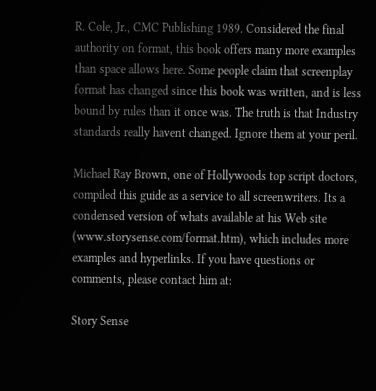R. Cole, Jr., CMC Publishing 1989. Considered the final authority on format, this book offers many more examples than space allows here. Some people claim that screenplay format has changed since this book was written, and is less bound by rules than it once was. The truth is that Industry standards really havent changed. Ignore them at your peril.

Michael Ray Brown, one of Hollywoods top script doctors, compiled this guide as a service to all screenwriters. Its a condensed version of whats available at his Web site (www.storysense.com/format.htm), which includes more examples and hyperlinks. If you have questions or comments, please contact him at:

Story Sense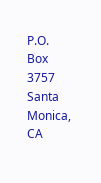P.O. Box 3757 Santa Monica, CA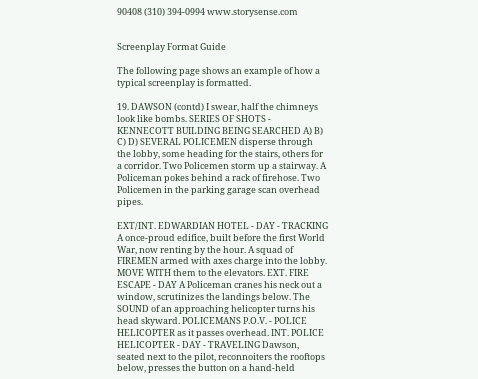90408 (310) 394-0994 www.storysense.com


Screenplay Format Guide

The following page shows an example of how a typical screenplay is formatted.

19. DAWSON (contd) I swear, half the chimneys look like bombs. SERIES OF SHOTS - KENNECOTT BUILDING BEING SEARCHED A) B) C) D) SEVERAL POLICEMEN disperse through the lobby, some heading for the stairs, others for a corridor. Two Policemen storm up a stairway. A Policeman pokes behind a rack of firehose. Two Policemen in the parking garage scan overhead pipes.

EXT/INT. EDWARDIAN HOTEL - DAY - TRACKING A once-proud edifice, built before the first World War, now renting by the hour. A squad of FIREMEN armed with axes charge into the lobby. MOVE WITH them to the elevators. EXT. FIRE ESCAPE - DAY A Policeman cranes his neck out a window, scrutinizes the landings below. The SOUND of an approaching helicopter turns his head skyward. POLICEMANS P.O.V. - POLICE HELICOPTER as it passes overhead. INT. POLICE HELICOPTER - DAY - TRAVELING Dawson, seated next to the pilot, reconnoiters the rooftops below, presses the button on a hand-held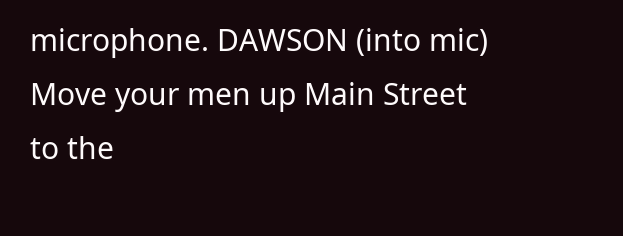microphone. DAWSON (into mic) Move your men up Main Street to the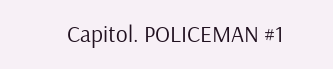Capitol. POLICEMAN #1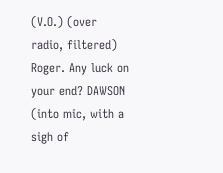(V.O.) (over radio, filtered) Roger. Any luck on your end? DAWSON (into mic, with a sigh of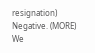resignation) Negative. (MORE) We